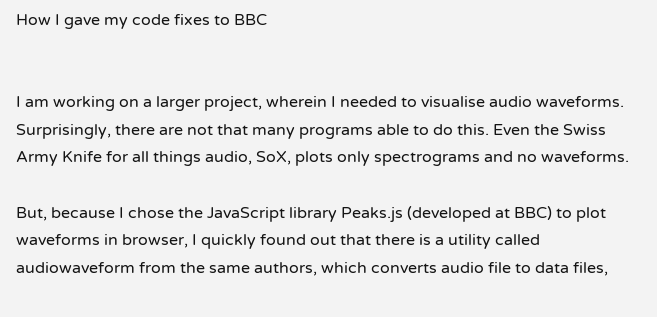How I gave my code fixes to BBC


I am working on a larger project, wherein I needed to visualise audio waveforms. Surprisingly, there are not that many programs able to do this. Even the Swiss Army Knife for all things audio, SoX, plots only spectrograms and no waveforms.

But, because I chose the JavaScript library Peaks.js (developed at BBC) to plot waveforms in browser, I quickly found out that there is a utility called audiowaveform from the same authors, which converts audio file to data files,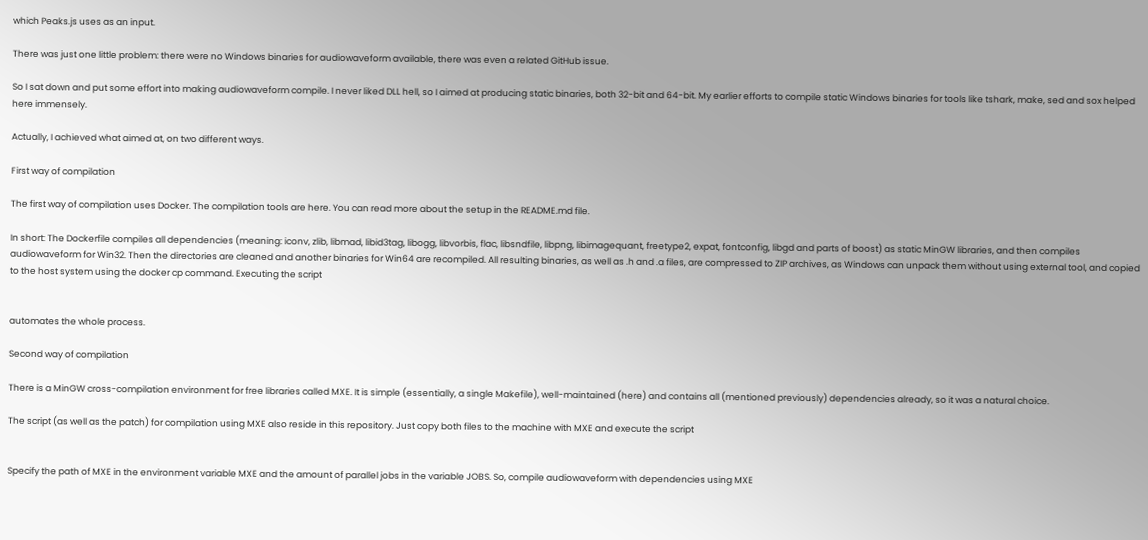which Peaks.js uses as an input.

There was just one little problem: there were no Windows binaries for audiowaveform available, there was even a related GitHub issue.

So I sat down and put some effort into making audiowaveform compile. I never liked DLL hell, so I aimed at producing static binaries, both 32-bit and 64-bit. My earlier efforts to compile static Windows binaries for tools like tshark, make, sed and sox helped here immensely.

Actually, I achieved what aimed at, on two different ways.

First way of compilation

The first way of compilation uses Docker. The compilation tools are here. You can read more about the setup in the README.md file.

In short: The Dockerfile compiles all dependencies (meaning: iconv, zlib, libmad, libid3tag, libogg, libvorbis, flac, libsndfile, libpng, libimagequant, freetype2, expat, fontconfig, libgd and parts of boost) as static MinGW libraries, and then compiles audiowaveform for Win32. Then the directories are cleaned and another binaries for Win64 are recompiled. All resulting binaries, as well as .h and .a files, are compressed to ZIP archives, as Windows can unpack them without using external tool, and copied to the host system using the docker cp command. Executing the script


automates the whole process.

Second way of compilation

There is a MinGW cross-compilation environment for free libraries called MXE. It is simple (essentially, a single Makefile), well-maintained (here) and contains all (mentioned previously) dependencies already, so it was a natural choice.

The script (as well as the patch) for compilation using MXE also reside in this repository. Just copy both files to the machine with MXE and execute the script


Specify the path of MXE in the environment variable MXE and the amount of parallel jobs in the variable JOBS. So, compile audiowaveform with dependencies using MXE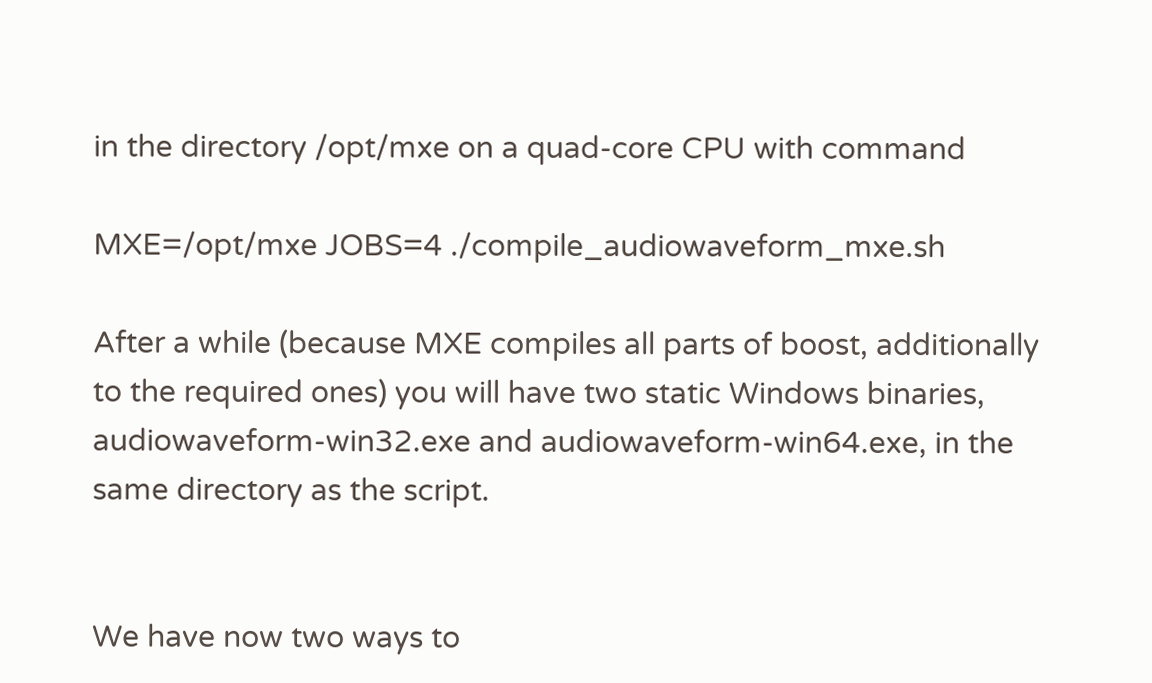in the directory /opt/mxe on a quad-core CPU with command

MXE=/opt/mxe JOBS=4 ./compile_audiowaveform_mxe.sh

After a while (because MXE compiles all parts of boost, additionally to the required ones) you will have two static Windows binaries, audiowaveform-win32.exe and audiowaveform-win64.exe, in the same directory as the script.


We have now two ways to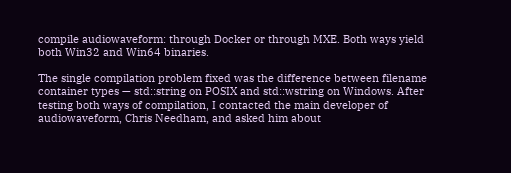compile audiowaveform: through Docker or through MXE. Both ways yield both Win32 and Win64 binaries.

The single compilation problem fixed was the difference between filename container types — std::string on POSIX and std::wstring on Windows. After testing both ways of compilation, I contacted the main developer of audiowaveform, Chris Needham, and asked him about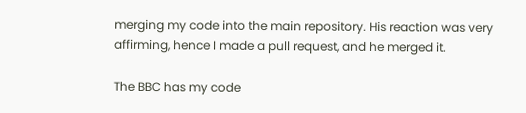merging my code into the main repository. His reaction was very affirming, hence I made a pull request, and he merged it.

The BBC has my code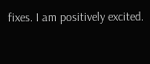fixes. I am positively excited.